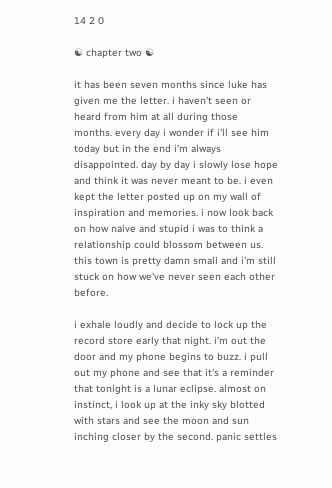14 2 0

☯ chapter two ☯

it has been seven months since luke has given me the letter. i haven't seen or heard from him at all during those months. every day i wonder if i'll see him today but in the end i'm always disappointed. day by day i slowly lose hope and think it was never meant to be. i even kept the letter posted up on my wall of inspiration and memories. i now look back on how naive and stupid i was to think a relationship could blossom between us. this town is pretty damn small and i'm still stuck on how we've never seen each other before.

i exhale loudly and decide to lock up the record store early that night. i'm out the door and my phone begins to buzz. i pull out my phone and see that it's a reminder that tonight is a lunar eclipse. almost on instinct, i look up at the inky sky blotted with stars and see the moon and sun inching closer by the second. panic settles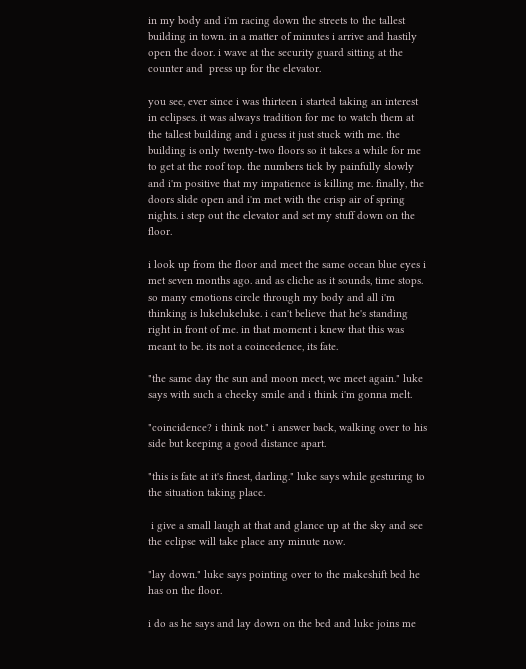in my body and i'm racing down the streets to the tallest building in town. in a matter of minutes i arrive and hastily open the door. i wave at the security guard sitting at the counter and  press up for the elevator.

you see, ever since i was thirteen i started taking an interest in eclipses. it was always tradition for me to watch them at the tallest building and i guess it just stuck with me. the building is only twenty-two floors so it takes a while for me to get at the roof top. the numbers tick by painfully slowly and i'm positive that my impatience is killing me. finally, the doors slide open and i'm met with the crisp air of spring nights. i step out the elevator and set my stuff down on the floor.

i look up from the floor and meet the same ocean blue eyes i met seven months ago. and as cliche as it sounds, time stops. so many emotions circle through my body and all i'm thinking is lukelukeluke. i can't believe that he's standing right in front of me. in that moment i knew that this was meant to be. its not a coincedence, its fate.

"the same day the sun and moon meet, we meet again." luke says with such a cheeky smile and i think i'm gonna melt.

"coincidence? i think not." i answer back, walking over to his side but keeping a good distance apart.

"this is fate at it's finest, darling." luke says while gesturing to the situation taking place.

 i give a small laugh at that and glance up at the sky and see the eclipse will take place any minute now.

"lay down." luke says pointing over to the makeshift bed he has on the floor.

i do as he says and lay down on the bed and luke joins me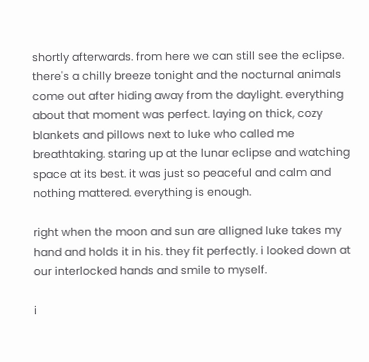shortly afterwards. from here we can still see the eclipse. there's a chilly breeze tonight and the nocturnal animals come out after hiding away from the daylight. everything about that moment was perfect. laying on thick, cozy blankets and pillows next to luke who called me breathtaking. staring up at the lunar eclipse and watching space at its best. it was just so peaceful and calm and nothing mattered. everything is enough.

right when the moon and sun are alligned luke takes my hand and holds it in his. they fit perfectly. i looked down at our interlocked hands and smile to myself.

i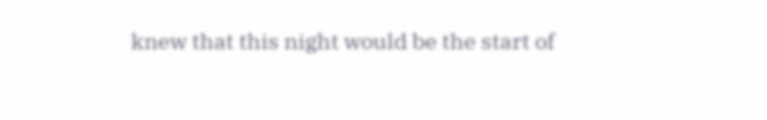knew that this night would be the start of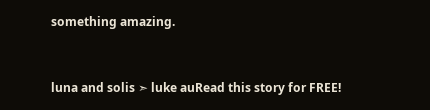something amazing.


luna and solis ➣ luke auRead this story for FREE!